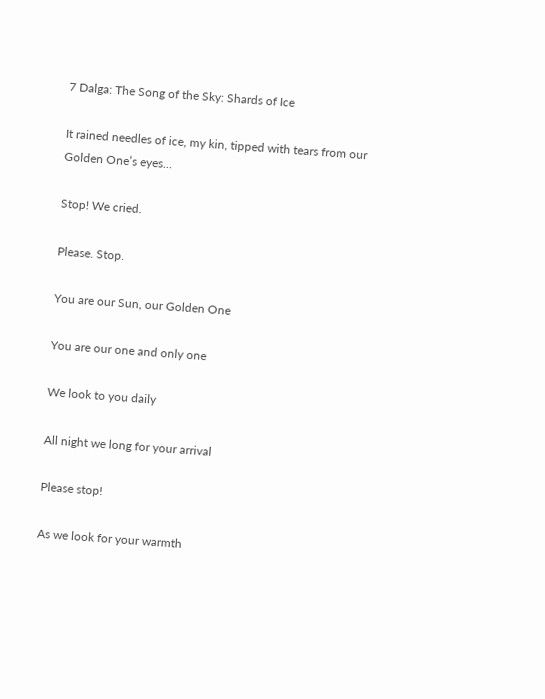7 Dalga: The Song of the Sky: Shards of Ice

It rained needles of ice, my kin, tipped with tears from our Golden One’s eyes…

Stop! We cried.

Please. Stop.

You are our Sun, our Golden One

You are our one and only one

We look to you daily

All night we long for your arrival

Please stop!

As we look for your warmth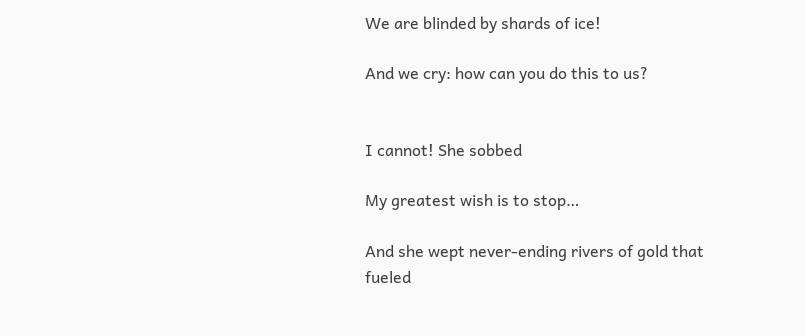We are blinded by shards of ice!

And we cry: how can you do this to us?


I cannot! She sobbed

My greatest wish is to stop…

And she wept never-ending rivers of gold that fueled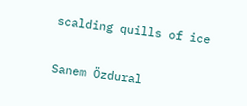scalding quills of ice


Sanem Özdural